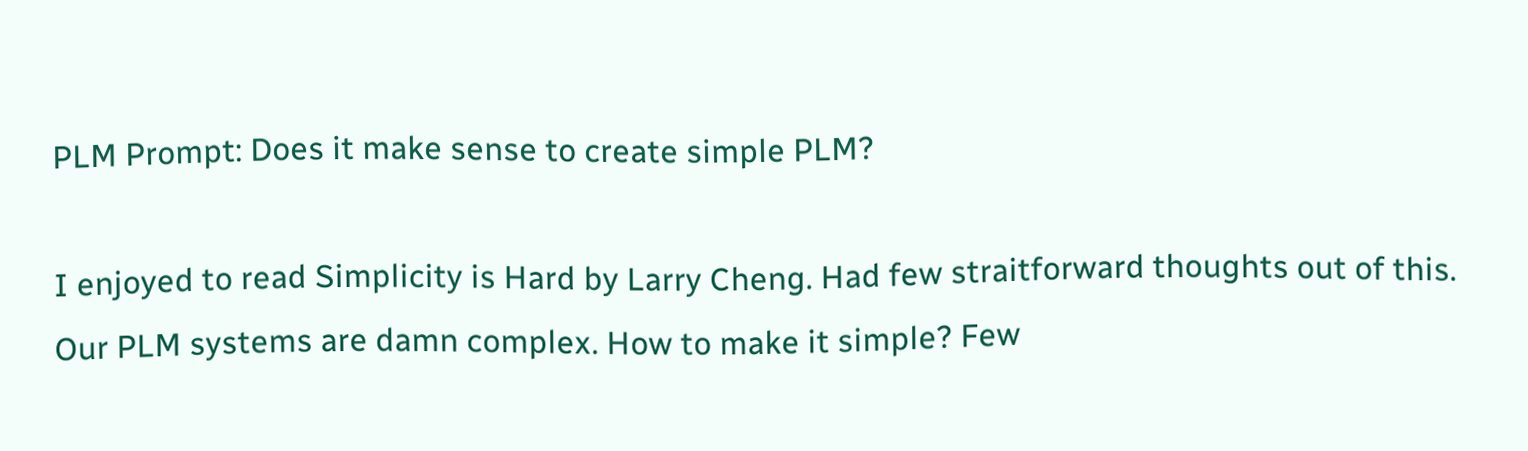PLM Prompt: Does it make sense to create simple PLM?

I enjoyed to read Simplicity is Hard by Larry Cheng. Had few straitforward thoughts out of this. Our PLM systems are damn complex. How to make it simple? Few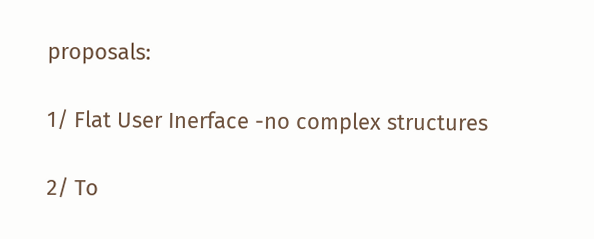proposals:

1/ Flat User Inerface -no complex structures

2/ To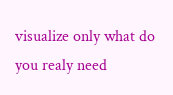visualize only what do you realy need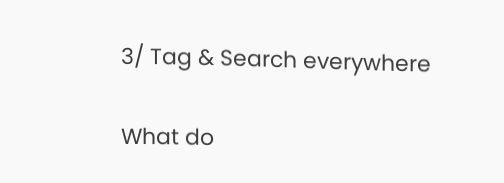3/ Tag & Search everywhere

What do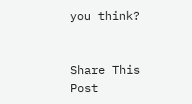you think?


Share This Post